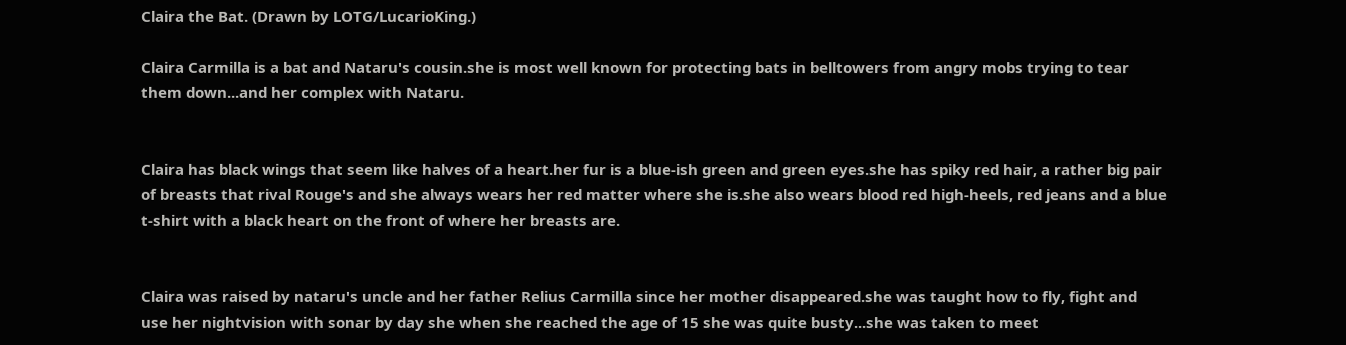Claira the Bat. (Drawn by LOTG/LucarioKing.)

Claira Carmilla is a bat and Nataru's cousin.she is most well known for protecting bats in belltowers from angry mobs trying to tear them down...and her complex with Nataru.


Claira has black wings that seem like halves of a heart.her fur is a blue-ish green and green eyes.she has spiky red hair, a rather big pair of breasts that rival Rouge's and she always wears her red matter where she is.she also wears blood red high-heels, red jeans and a blue t-shirt with a black heart on the front of where her breasts are.


Claira was raised by nataru's uncle and her father Relius Carmilla since her mother disappeared.she was taught how to fly, fight and use her nightvision with sonar by day she when she reached the age of 15 she was quite busty...she was taken to meet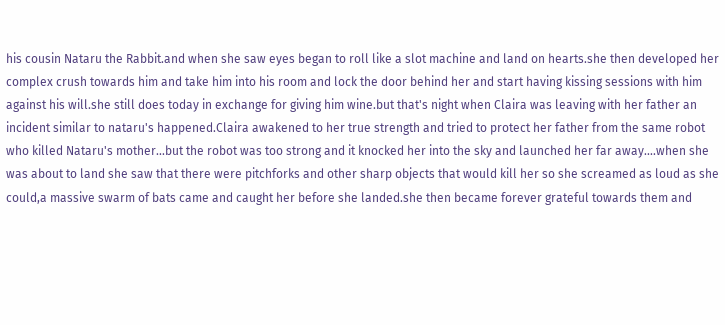his cousin Nataru the Rabbit.and when she saw eyes began to roll like a slot machine and land on hearts.she then developed her complex crush towards him and take him into his room and lock the door behind her and start having kissing sessions with him against his will.she still does today in exchange for giving him wine.but that's night when Claira was leaving with her father an incident similar to nataru's happened.Claira awakened to her true strength and tried to protect her father from the same robot who killed Nataru's mother...but the robot was too strong and it knocked her into the sky and launched her far away....when she was about to land she saw that there were pitchforks and other sharp objects that would kill her so she screamed as loud as she could,a massive swarm of bats came and caught her before she landed.she then became forever grateful towards them and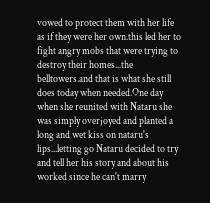vowed to protect them with her life as if they were her own.this led her to fight angry mobs that were trying to destroy their homes...the belltowers.and that is what she still does today when needed.One day when she reunited with Nataru she was simply overjoyed and planted a long and wet kiss on nataru's lips...letting go Nataru decided to try and tell her his story and about his worked since he can't marry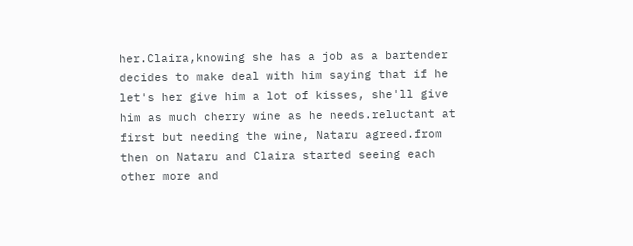her.Claira,knowing she has a job as a bartender decides to make deal with him saying that if he let's her give him a lot of kisses, she'll give him as much cherry wine as he needs.reluctant at first but needing the wine, Nataru agreed.from then on Nataru and Claira started seeing each other more and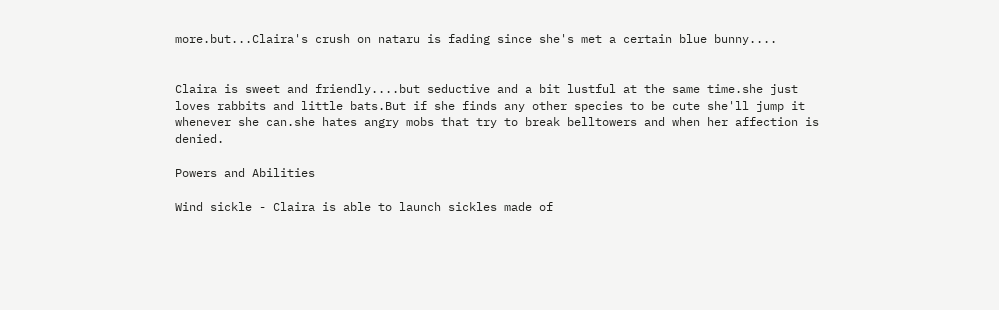more.but...Claira's crush on nataru is fading since she's met a certain blue bunny....


Claira is sweet and friendly....but seductive and a bit lustful at the same time.she just loves rabbits and little bats.But if she finds any other species to be cute she'll jump it whenever she can.she hates angry mobs that try to break belltowers and when her affection is denied.

Powers and Abilities

Wind sickle - Claira is able to launch sickles made of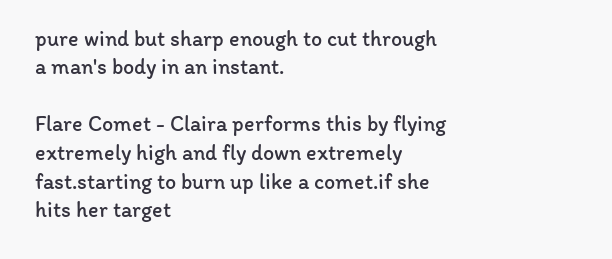pure wind but sharp enough to cut through a man's body in an instant.

Flare Comet - Claira performs this by flying extremely high and fly down extremely fast.starting to burn up like a comet.if she hits her target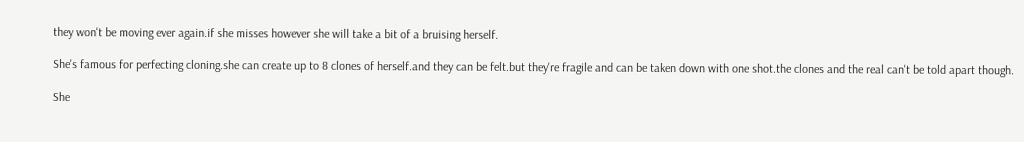they won't be moving ever again.if she misses however she will take a bit of a bruising herself.

She's famous for perfecting cloning.she can create up to 8 clones of herself.and they can be felt.but they're fragile and can be taken down with one shot.the clones and the real can't be told apart though.

She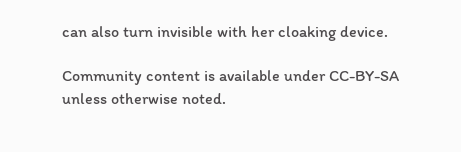can also turn invisible with her cloaking device.

Community content is available under CC-BY-SA unless otherwise noted.